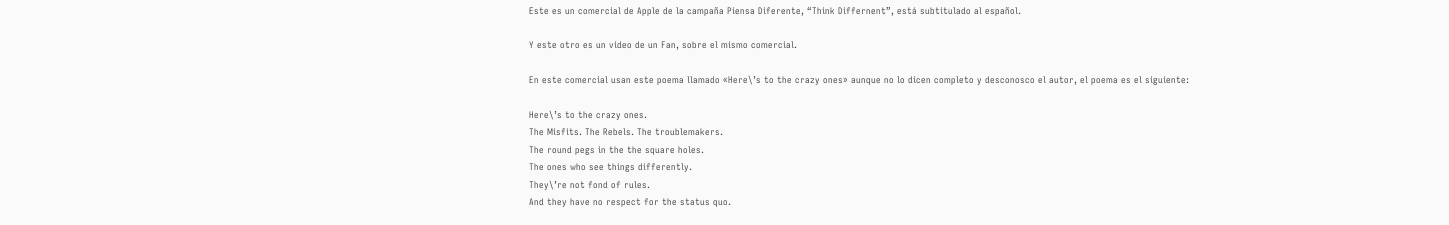Este es un comercial de Apple de la campaña Piensa Diferente, “Think Differnent”, está subtitulado al español.

Y este otro es un video de un Fan, sobre el mismo comercial.

En este comercial usan este poema llamado «Here\’s to the crazy ones» aunque no lo dicen completo y desconosco el autor, el poema es el siguiente:

Here\’s to the crazy ones.
The Misfits. The Rebels. The troublemakers.
The round pegs in the the square holes.
The ones who see things differently.
They\’re not fond of rules.
And they have no respect for the status quo.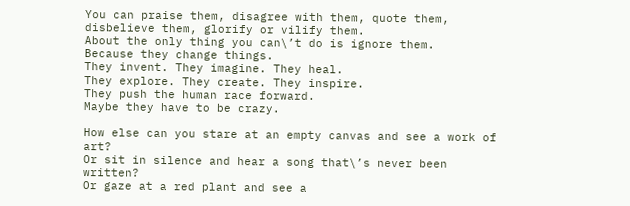You can praise them, disagree with them, quote them,
disbelieve them, glorify or vilify them.
About the only thing you can\’t do is ignore them.
Because they change things.
They invent. They imagine. They heal.
They explore. They create. They inspire.
They push the human race forward.
Maybe they have to be crazy.

How else can you stare at an empty canvas and see a work of art?
Or sit in silence and hear a song that\’s never been written?
Or gaze at a red plant and see a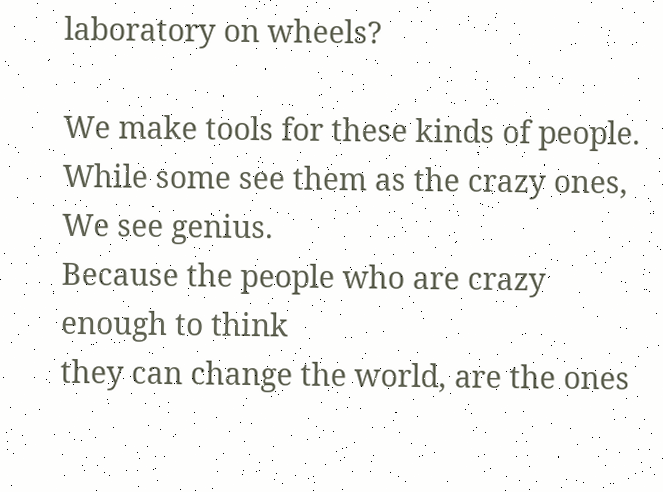laboratory on wheels?

We make tools for these kinds of people.
While some see them as the crazy ones,
We see genius.
Because the people who are crazy enough to think
they can change the world, are the ones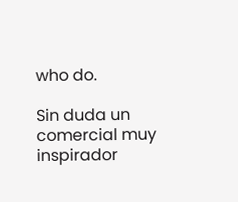who do.

Sin duda un comercial muy inspirador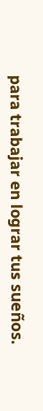para trabajar en lograr tus sueños.